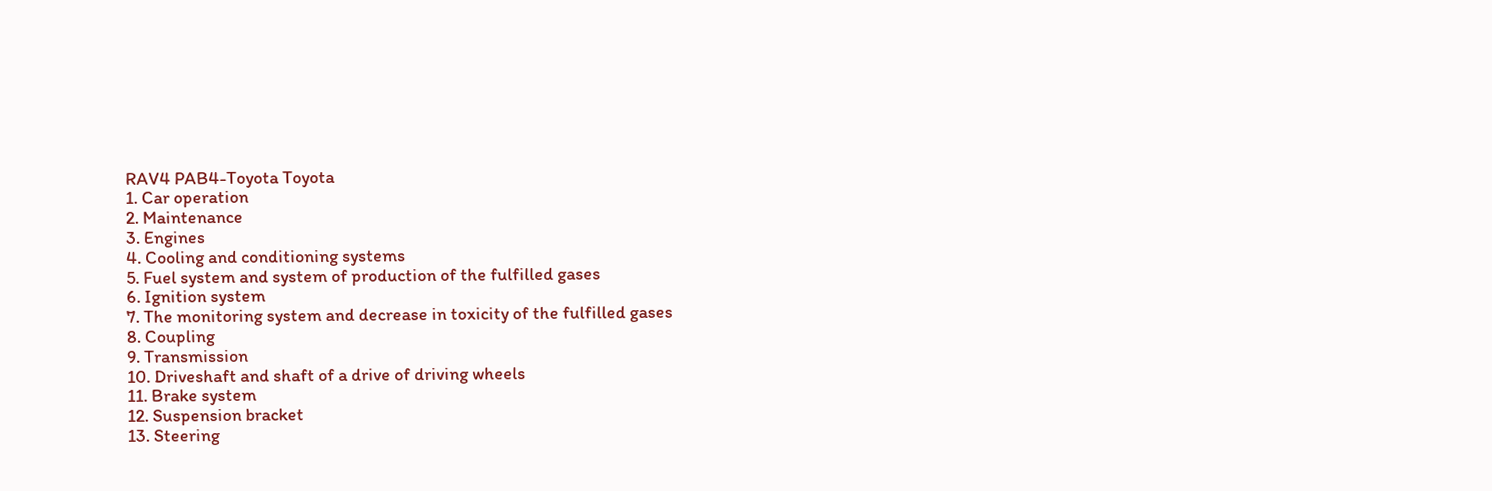RAV4 PAB4-Toyota Toyota
1. Car operation
2. Maintenance
3. Engines
4. Cooling and conditioning systems
5. Fuel system and system of production of the fulfilled gases
6. Ignition system
7. The monitoring system and decrease in toxicity of the fulfilled gases
8. Coupling
9. Transmission
10. Driveshaft and shaft of a drive of driving wheels
11. Brake system
12. Suspension bracket
13. Steering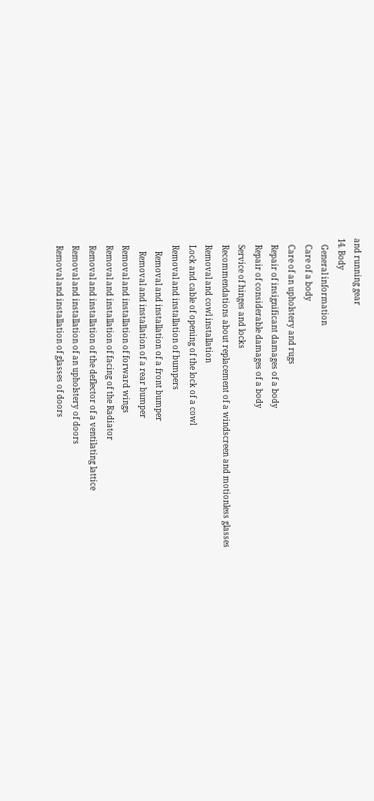and running gear
14. Body
   General information
   Care of a body
   Care of an upholstery and rugs
   Repair of insignificant damages of a body
   Repair of considerable damages of a body
   Service of hinges and locks
   Recommendations about replacement of a windscreen and motionless glasses
   Removal and cowl installation
   Lock and cable of opening of the lock of a cowl
   Removal and installation of bumpers
      Removal and installation of a front bumper
      Removal and installation of a rear bumper
   Removal and installation of forward wings
   Removal and installation of facing of the Radiator
   Removal and installation of the deflector of a ventilating lattice
   Removal and installation of an upholstery of doors
   Removal and installation of glasses of doors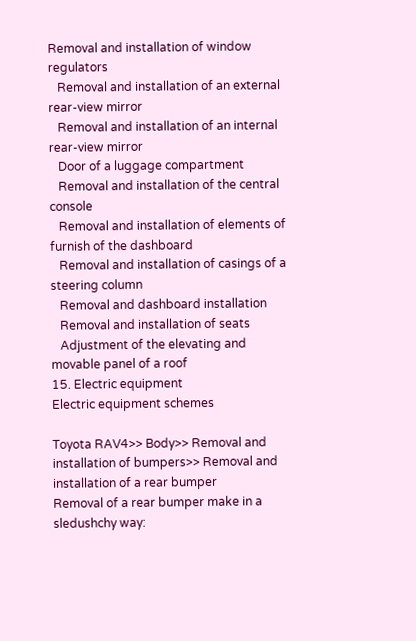Removal and installation of window regulators
   Removal and installation of an external rear-view mirror
   Removal and installation of an internal rear-view mirror
   Door of a luggage compartment
   Removal and installation of the central console
   Removal and installation of elements of furnish of the dashboard
   Removal and installation of casings of a steering column
   Removal and dashboard installation
   Removal and installation of seats
   Adjustment of the elevating and movable panel of a roof
15. Electric equipment
Electric equipment schemes

Toyota RAV4>> Body>> Removal and installation of bumpers>> Removal and installation of a rear bumper
Removal of a rear bumper make in a sledushchy way: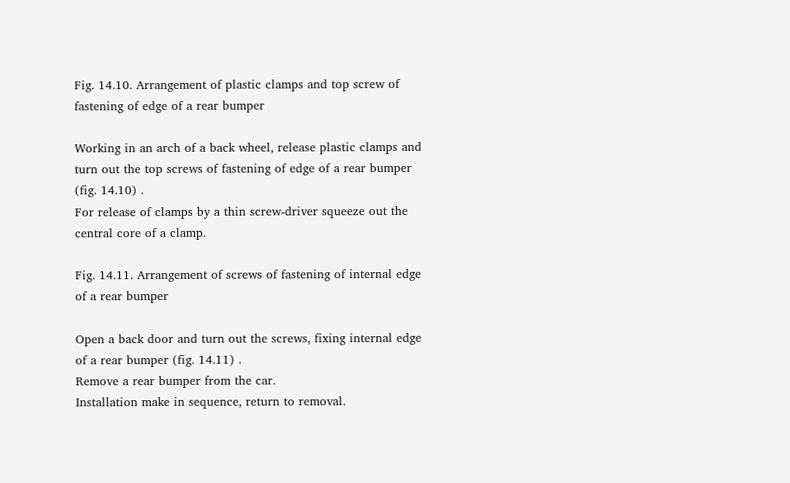Fig. 14.10. Arrangement of plastic clamps and top screw of fastening of edge of a rear bumper

Working in an arch of a back wheel, release plastic clamps and turn out the top screws of fastening of edge of a rear bumper (fig. 14.10) .
For release of clamps by a thin screw-driver squeeze out the central core of a clamp.

Fig. 14.11. Arrangement of screws of fastening of internal edge of a rear bumper

Open a back door and turn out the screws, fixing internal edge of a rear bumper (fig. 14.11) .
Remove a rear bumper from the car.
Installation make in sequence, return to removal.